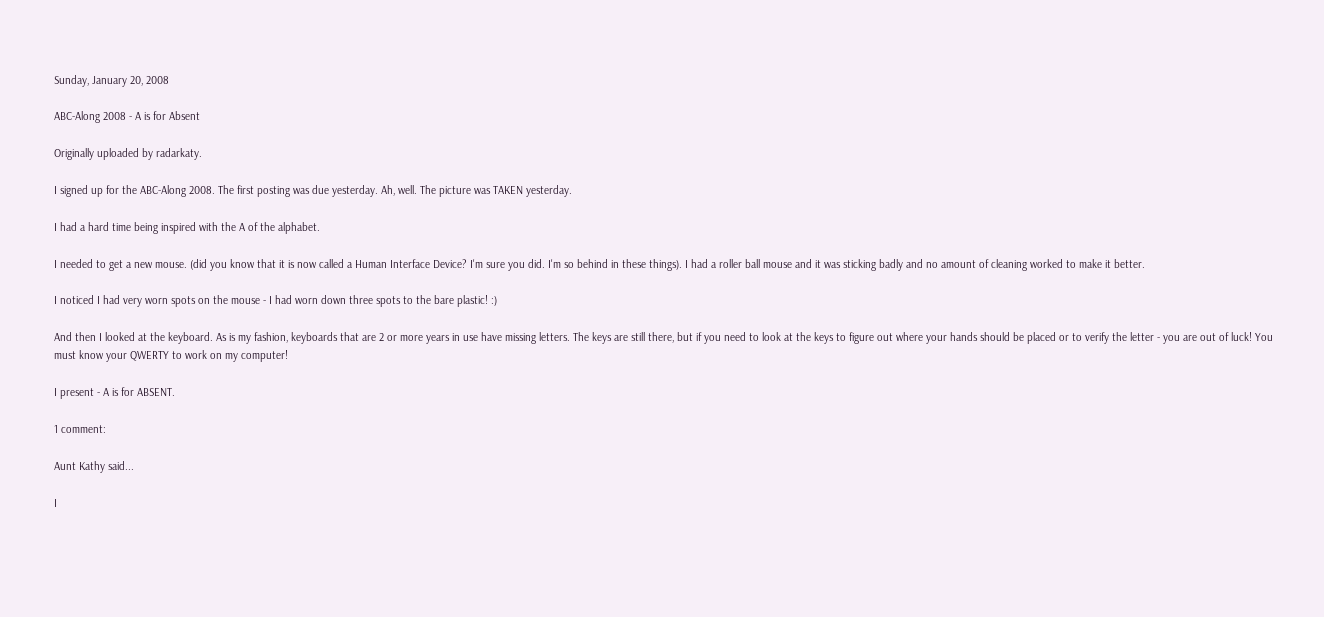Sunday, January 20, 2008

ABC-Along 2008 - A is for Absent

Originally uploaded by radarkaty.

I signed up for the ABC-Along 2008. The first posting was due yesterday. Ah, well. The picture was TAKEN yesterday.

I had a hard time being inspired with the A of the alphabet.

I needed to get a new mouse. (did you know that it is now called a Human Interface Device? I'm sure you did. I'm so behind in these things). I had a roller ball mouse and it was sticking badly and no amount of cleaning worked to make it better.

I noticed I had very worn spots on the mouse - I had worn down three spots to the bare plastic! :)

And then I looked at the keyboard. As is my fashion, keyboards that are 2 or more years in use have missing letters. The keys are still there, but if you need to look at the keys to figure out where your hands should be placed or to verify the letter - you are out of luck! You must know your QWERTY to work on my computer!

I present - A is for ABSENT.

1 comment:

Aunt Kathy said...

I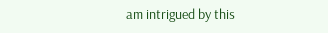am intrigued by this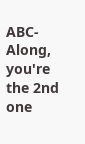ABC-Along, you're the 2nd one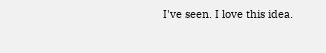I've seen. I love this idea.